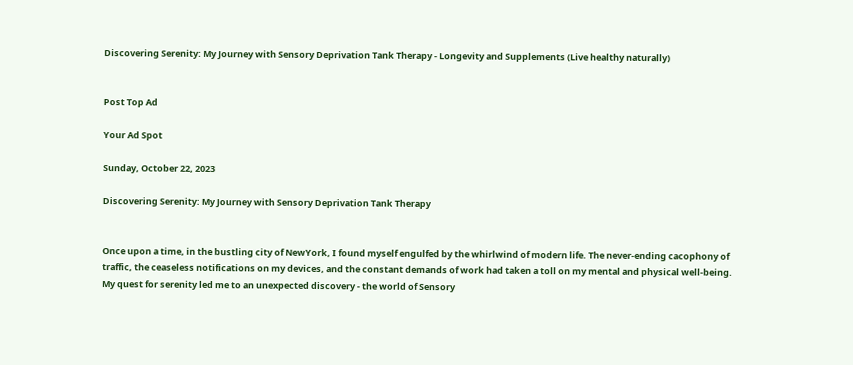Discovering Serenity: My Journey with Sensory Deprivation Tank Therapy - Longevity and Supplements (Live healthy naturally)


Post Top Ad

Your Ad Spot

Sunday, October 22, 2023

Discovering Serenity: My Journey with Sensory Deprivation Tank Therapy


Once upon a time, in the bustling city of NewYork, I found myself engulfed by the whirlwind of modern life. The never-ending cacophony of traffic, the ceaseless notifications on my devices, and the constant demands of work had taken a toll on my mental and physical well-being. My quest for serenity led me to an unexpected discovery - the world of Sensory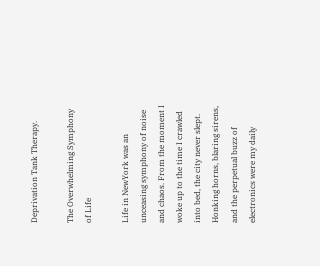Deprivation Tank Therapy.

The Overwhelming Symphony of Life

Life in NewYork was an unceasing symphony of noise and chaos. From the moment I woke up to the time I crawled into bed, the city never slept. Honking horns, blaring sirens, and the perpetual buzz of electronics were my daily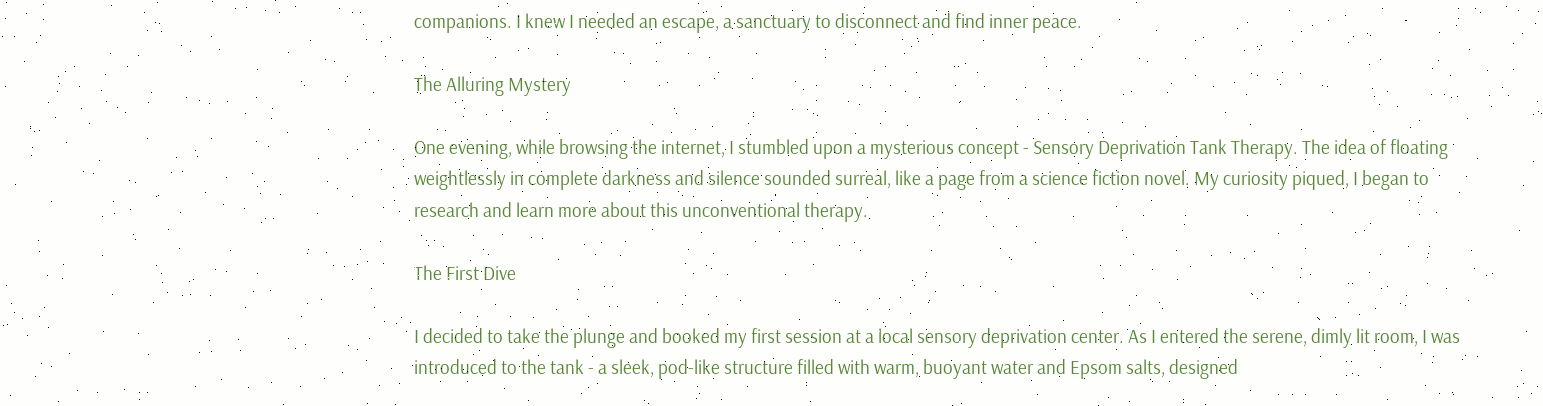companions. I knew I needed an escape, a sanctuary to disconnect and find inner peace.

The Alluring Mystery

One evening, while browsing the internet, I stumbled upon a mysterious concept - Sensory Deprivation Tank Therapy. The idea of floating weightlessly in complete darkness and silence sounded surreal, like a page from a science fiction novel. My curiosity piqued, I began to research and learn more about this unconventional therapy.

The First Dive

I decided to take the plunge and booked my first session at a local sensory deprivation center. As I entered the serene, dimly lit room, I was introduced to the tank - a sleek, pod-like structure filled with warm, buoyant water and Epsom salts, designed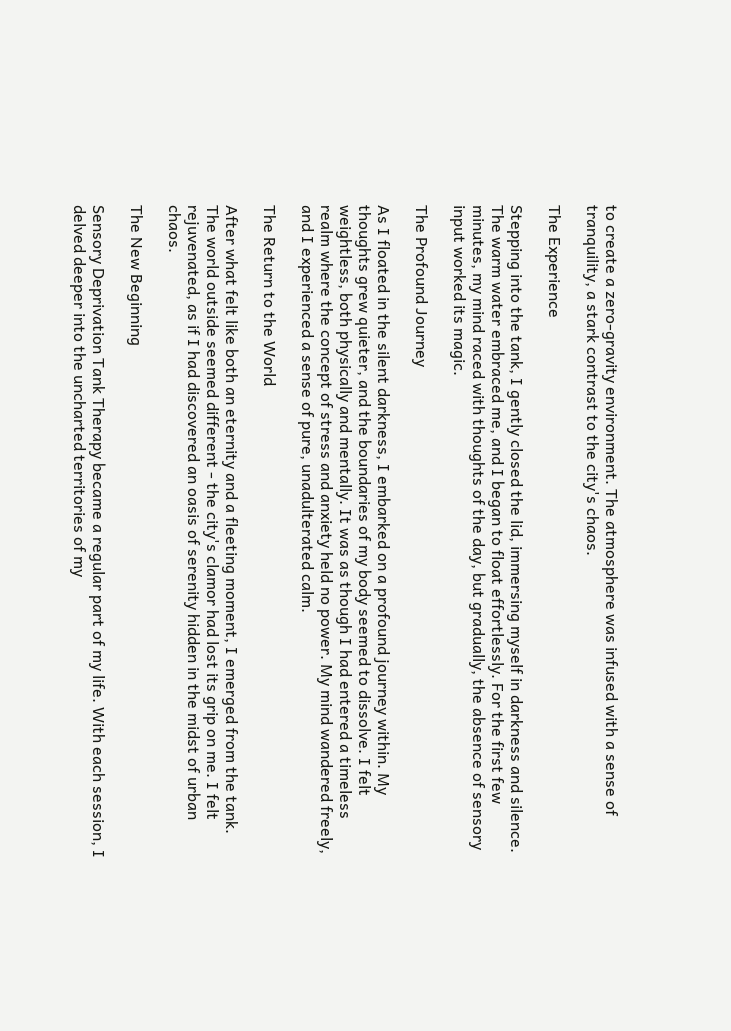to create a zero-gravity environment. The atmosphere was infused with a sense of tranquility, a stark contrast to the city's chaos.

The Experience

Stepping into the tank, I gently closed the lid, immersing myself in darkness and silence. The warm water embraced me, and I began to float effortlessly. For the first few minutes, my mind raced with thoughts of the day, but gradually, the absence of sensory input worked its magic.

The Profound Journey

As I floated in the silent darkness, I embarked on a profound journey within. My thoughts grew quieter, and the boundaries of my body seemed to dissolve. I felt weightless, both physically and mentally. It was as though I had entered a timeless realm where the concept of stress and anxiety held no power. My mind wandered freely, and I experienced a sense of pure, unadulterated calm.

The Return to the World

After what felt like both an eternity and a fleeting moment, I emerged from the tank. The world outside seemed different - the city's clamor had lost its grip on me. I felt rejuvenated, as if I had discovered an oasis of serenity hidden in the midst of urban chaos.

The New Beginning

Sensory Deprivation Tank Therapy became a regular part of my life. With each session, I delved deeper into the uncharted territories of my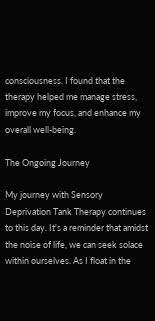consciousness. I found that the therapy helped me manage stress, improve my focus, and enhance my overall well-being.

The Ongoing Journey

My journey with Sensory Deprivation Tank Therapy continues to this day. It's a reminder that amidst the noise of life, we can seek solace within ourselves. As I float in the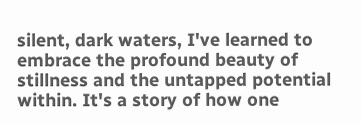silent, dark waters, I've learned to embrace the profound beauty of stillness and the untapped potential within. It's a story of how one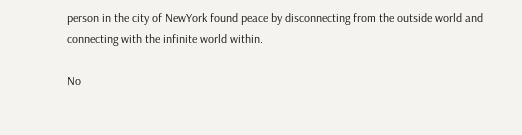person in the city of NewYork found peace by disconnecting from the outside world and connecting with the infinite world within.

No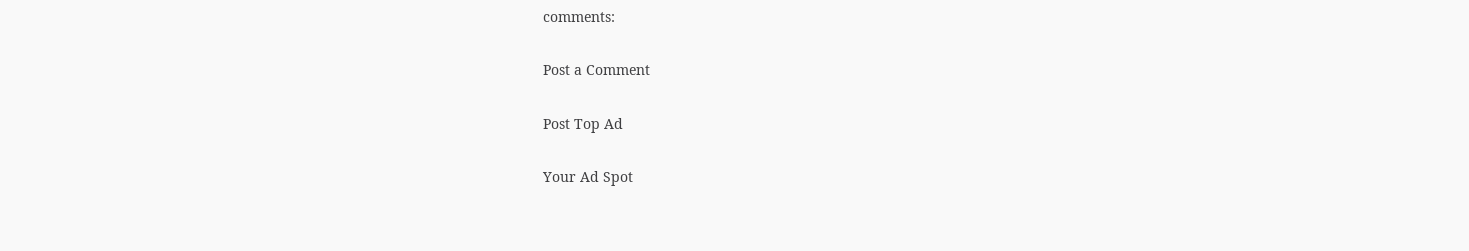comments:

Post a Comment

Post Top Ad

Your Ad Spot